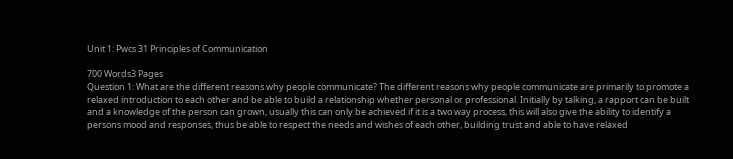Unit 1: Pwcs 31 Principles of Communication

700 Words3 Pages
Question 1: What are the different reasons why people communicate? The different reasons why people communicate are primarily to promote a relaxed introduction to each other and be able to build a relationship whether personal or professional. Initially by talking, a rapport can be built and a knowledge of the person can grown, usually this can only be achieved if it is a two way process, this will also give the ability to identify a persons mood and responses, thus be able to respect the needs and wishes of each other, building trust and able to have relaxed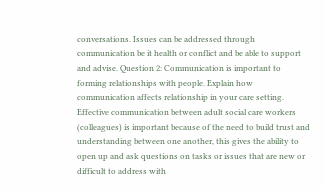conversations. Issues can be addressed through communication be it health or conflict and be able to support and advise. Question 2: Communication is important to forming relationships with people. Explain how communication affects relationship in your care setting. Effective communication between adult social care workers (colleagues) is important because of the need to build trust and understanding between one another, this gives the ability to open up and ask questions on tasks or issues that are new or difficult to address with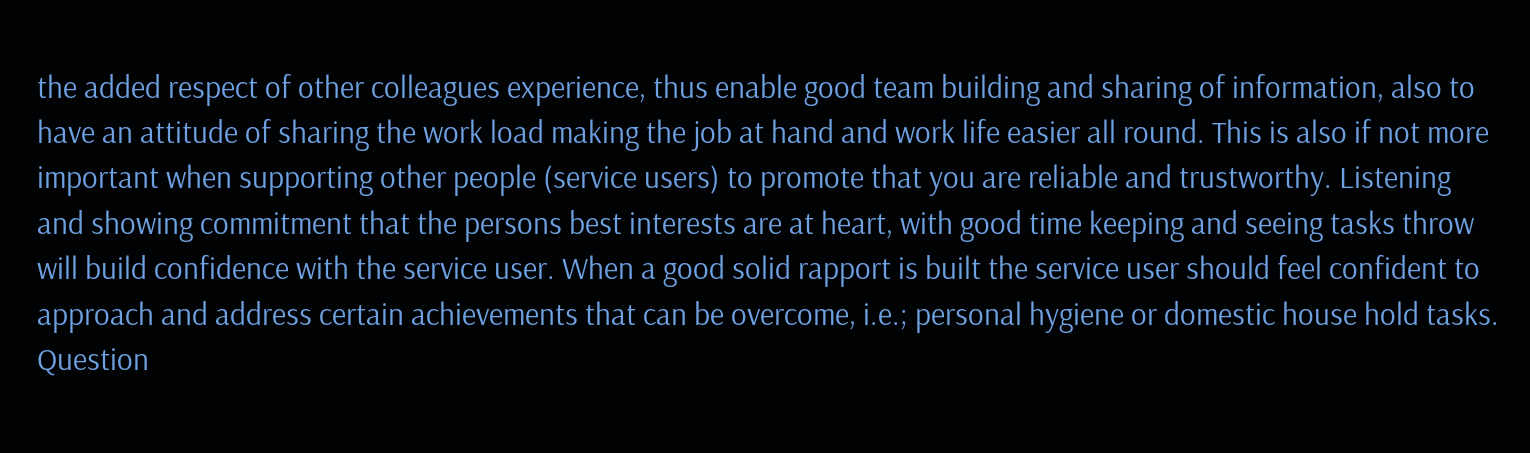the added respect of other colleagues experience, thus enable good team building and sharing of information, also to have an attitude of sharing the work load making the job at hand and work life easier all round. This is also if not more important when supporting other people (service users) to promote that you are reliable and trustworthy. Listening and showing commitment that the persons best interests are at heart, with good time keeping and seeing tasks throw will build confidence with the service user. When a good solid rapport is built the service user should feel confident to approach and address certain achievements that can be overcome, i.e.; personal hygiene or domestic house hold tasks. Question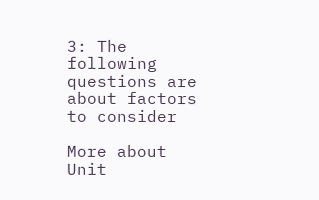3: The following questions are about factors to consider

More about Unit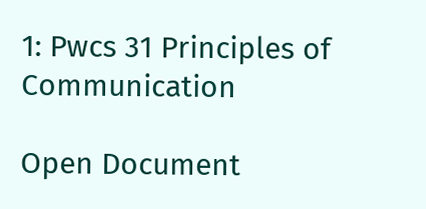1: Pwcs 31 Principles of Communication

Open Document